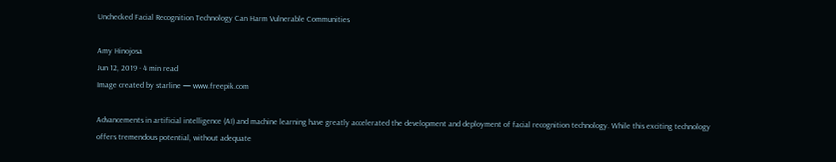Unchecked Facial Recognition Technology Can Harm Vulnerable Communities

Amy Hinojosa
Jun 12, 2019 · 4 min read
Image created by starline — www.freepik.com

Advancements in artificial intelligence (AI) and machine learning have greatly accelerated the development and deployment of facial recognition technology. While this exciting technology offers tremendous potential, without adequate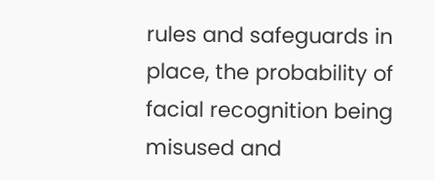rules and safeguards in place, the probability of facial recognition being misused and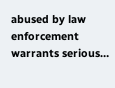abused by law enforcement warrants serious…